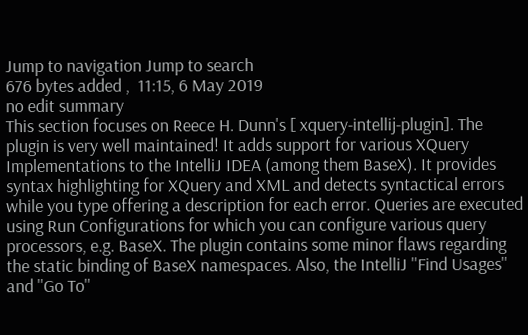Jump to navigation Jump to search
676 bytes added ,  11:15, 6 May 2019
no edit summary
This section focuses on Reece H. Dunn's [ xquery-intellij-plugin]. The plugin is very well maintained! It adds support for various XQuery Implementations to the IntelliJ IDEA (among them BaseX). It provides syntax highlighting for XQuery and XML and detects syntactical errors while you type offering a description for each error. Queries are executed using Run Configurations for which you can configure various query processors, e.g. BaseX. The plugin contains some minor flaws regarding the static binding of BaseX namespaces. Also, the IntelliJ ''Find Usages'' and ''Go To''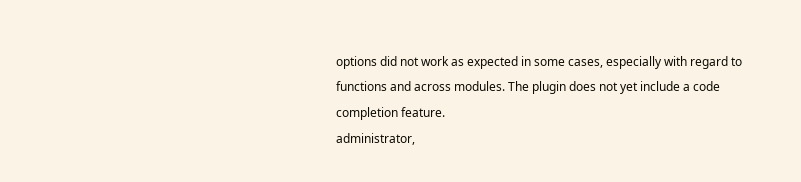options did not work as expected in some cases, especially with regard to functions and across modules. The plugin does not yet include a code completion feature.
administrator,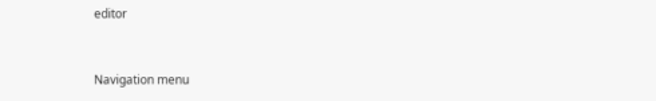editor


Navigation menu